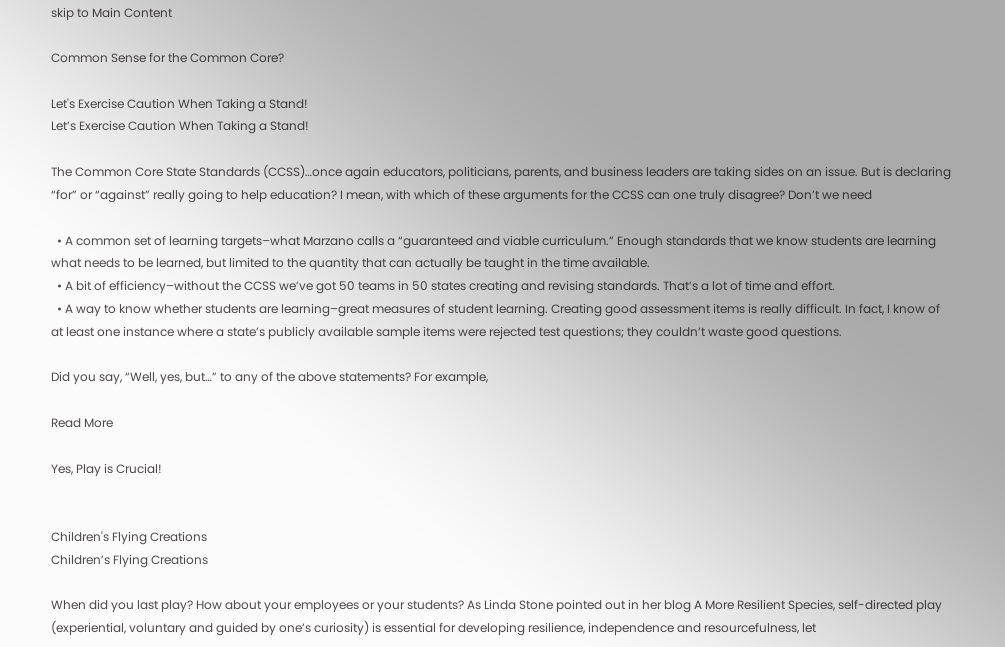skip to Main Content

Common Sense for the Common Core?

Let's Exercise Caution When Taking a Stand!
Let’s Exercise Caution When Taking a Stand!

The Common Core State Standards (CCSS)…once again educators, politicians, parents, and business leaders are taking sides on an issue. But is declaring “for” or “against” really going to help education? I mean, with which of these arguments for the CCSS can one truly disagree? Don’t we need

  • A common set of learning targets–what Marzano calls a “guaranteed and viable curriculum.” Enough standards that we know students are learning what needs to be learned, but limited to the quantity that can actually be taught in the time available.
  • A bit of efficiency–without the CCSS we’ve got 50 teams in 50 states creating and revising standards. That’s a lot of time and effort.
  • A way to know whether students are learning–great measures of student learning. Creating good assessment items is really difficult. In fact, I know of at least one instance where a state’s publicly available sample items were rejected test questions; they couldn’t waste good questions.

Did you say, “Well, yes, but…” to any of the above statements? For example,

Read More

Yes, Play is Crucial!


Children's Flying Creations
Children’s Flying Creations

When did you last play? How about your employees or your students? As Linda Stone pointed out in her blog A More Resilient Species, self-directed play (experiential, voluntary and guided by one’s curiosity) is essential for developing resilience, independence and resourcefulness, let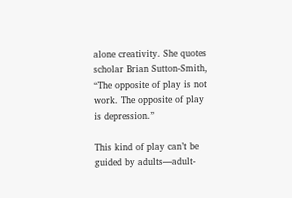alone creativity. She quotes scholar Brian Sutton-Smith, “The opposite of play is not work. The opposite of play is depression.”

This kind of play can’t be guided by adults—adult-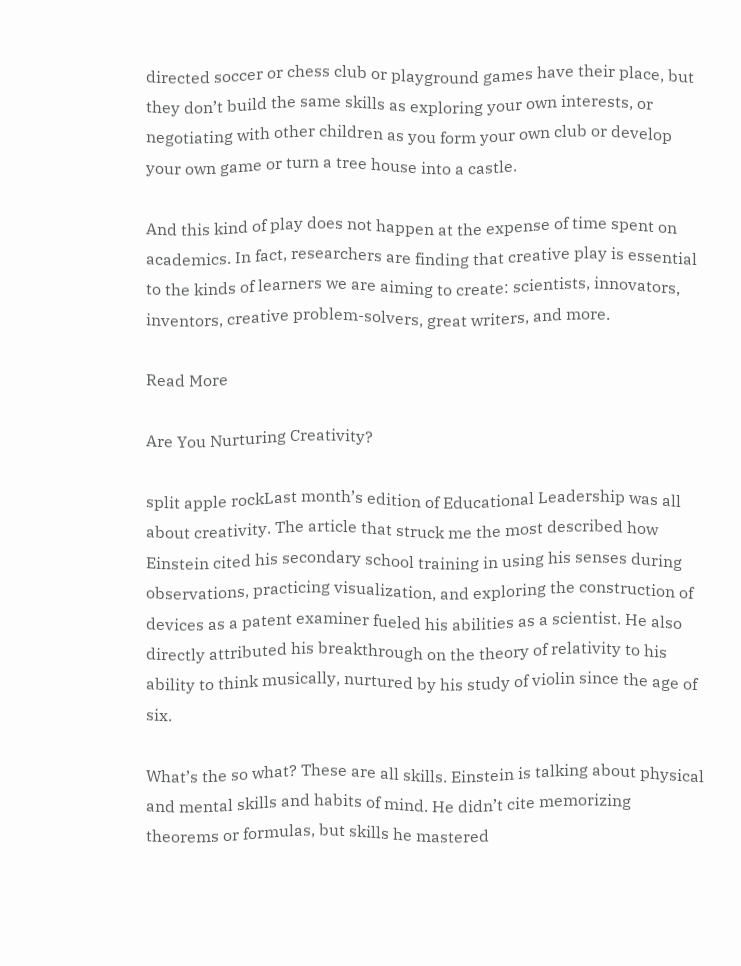directed soccer or chess club or playground games have their place, but they don’t build the same skills as exploring your own interests, or negotiating with other children as you form your own club or develop your own game or turn a tree house into a castle.

And this kind of play does not happen at the expense of time spent on academics. In fact, researchers are finding that creative play is essential to the kinds of learners we are aiming to create: scientists, innovators, inventors, creative problem-solvers, great writers, and more.

Read More

Are You Nurturing Creativity?

split apple rockLast month’s edition of Educational Leadership was all about creativity. The article that struck me the most described how Einstein cited his secondary school training in using his senses during observations, practicing visualization, and exploring the construction of devices as a patent examiner fueled his abilities as a scientist. He also directly attributed his breakthrough on the theory of relativity to his ability to think musically, nurtured by his study of violin since the age of six.

What’s the so what? These are all skills. Einstein is talking about physical and mental skills and habits of mind. He didn’t cite memorizing theorems or formulas, but skills he mastered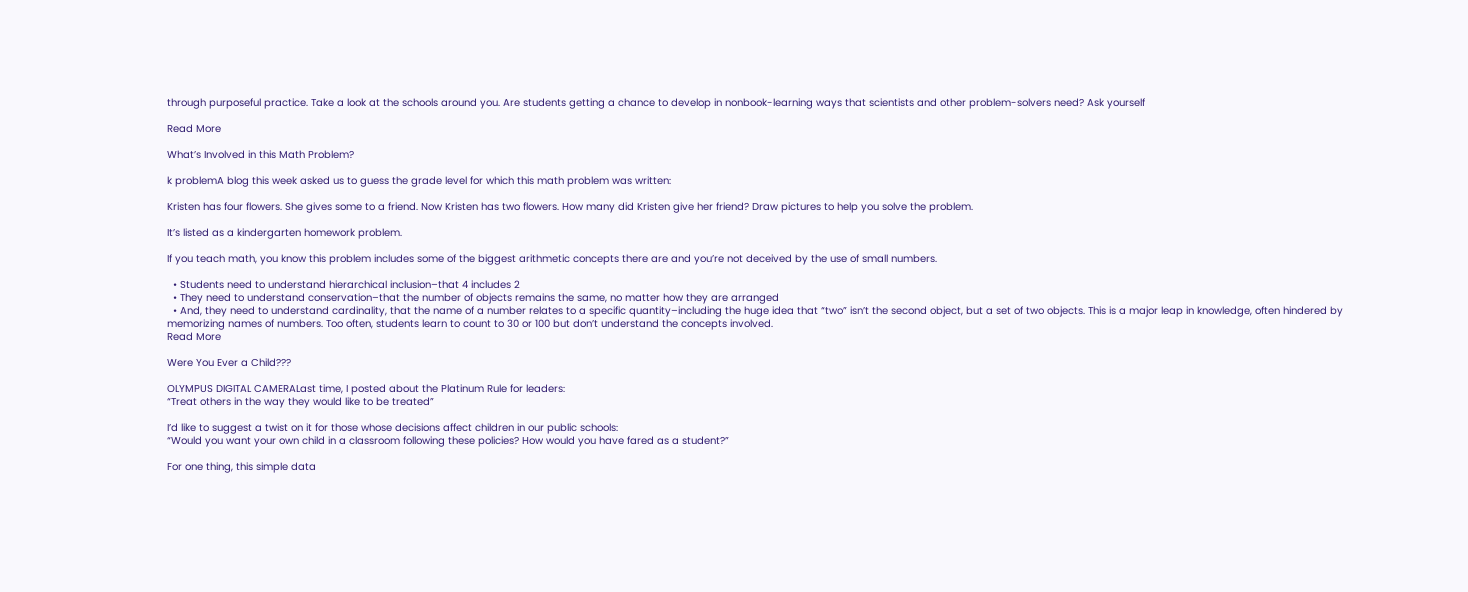through purposeful practice. Take a look at the schools around you. Are students getting a chance to develop in nonbook-learning ways that scientists and other problem-solvers need? Ask yourself

Read More

What’s Involved in this Math Problem?

k problemA blog this week asked us to guess the grade level for which this math problem was written:

Kristen has four flowers. She gives some to a friend. Now Kristen has two flowers. How many did Kristen give her friend? Draw pictures to help you solve the problem.

It’s listed as a kindergarten homework problem.

If you teach math, you know this problem includes some of the biggest arithmetic concepts there are and you’re not deceived by the use of small numbers.

  • Students need to understand hierarchical inclusion–that 4 includes 2
  • They need to understand conservation–that the number of objects remains the same, no matter how they are arranged
  • And, they need to understand cardinality, that the name of a number relates to a specific quantity–including the huge idea that “two” isn’t the second object, but a set of two objects. This is a major leap in knowledge, often hindered by memorizing names of numbers. Too often, students learn to count to 30 or 100 but don’t understand the concepts involved.
Read More

Were You Ever a Child???

OLYMPUS DIGITAL CAMERALast time, I posted about the Platinum Rule for leaders:
“Treat others in the way they would like to be treated”

I’d like to suggest a twist on it for those whose decisions affect children in our public schools:
“Would you want your own child in a classroom following these policies? How would you have fared as a student?”

For one thing, this simple data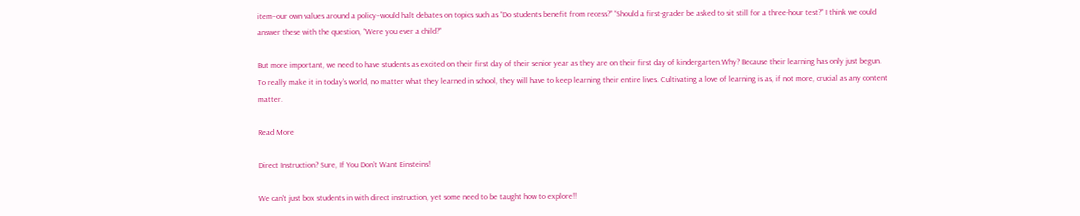item–our own values around a policy–would halt debates on topics such as “Do students benefit from recess?” “Should a first-grader be asked to sit still for a three-hour test?” I think we could answer these with the question, “Were you ever a child?”

But more important, we need to have students as excited on their first day of their senior year as they are on their first day of kindergarten.Why? Because their learning has only just begun. To really make it in today’s world, no matter what they learned in school, they will have to keep learning their entire lives. Cultivating a love of learning is as, if not more, crucial as any content matter.

Read More

Direct Instruction? Sure, If You Don’t Want Einsteins!

We can't just box students in with direct instruction, yet some need to be taught how to explore!!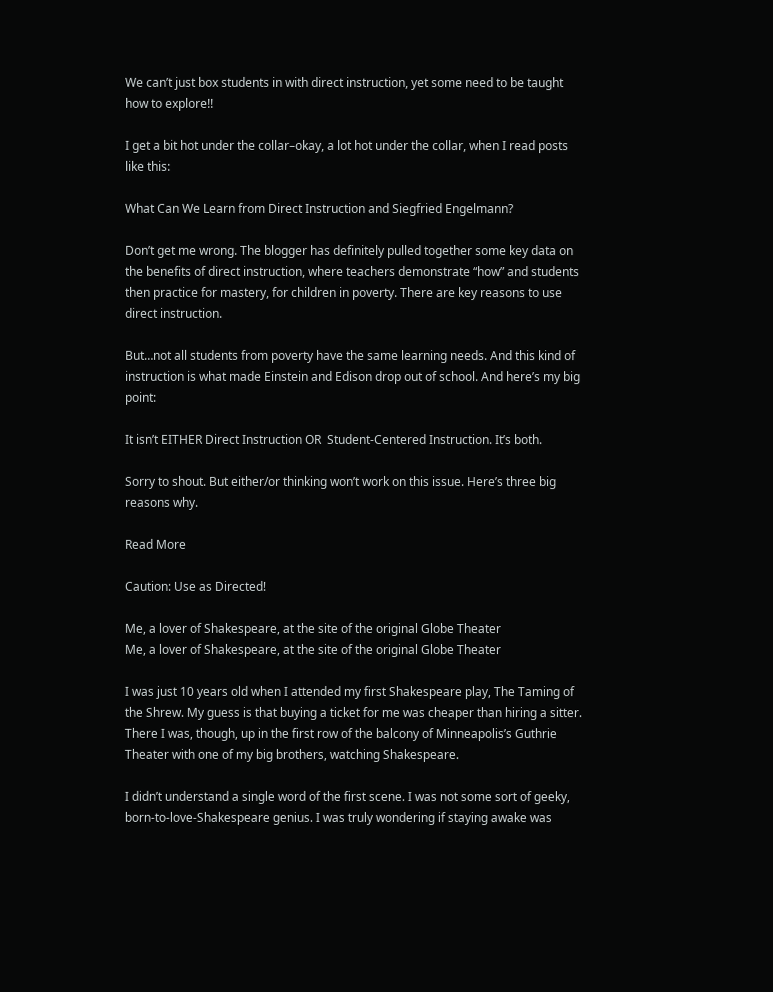We can’t just box students in with direct instruction, yet some need to be taught how to explore!!

I get a bit hot under the collar–okay, a lot hot under the collar, when I read posts like this:

What Can We Learn from Direct Instruction and Siegfried Engelmann?

Don’t get me wrong. The blogger has definitely pulled together some key data on the benefits of direct instruction, where teachers demonstrate “how” and students then practice for mastery, for children in poverty. There are key reasons to use direct instruction.

But…not all students from poverty have the same learning needs. And this kind of instruction is what made Einstein and Edison drop out of school. And here’s my big point:

It isn’t EITHER Direct Instruction OR  Student-Centered Instruction. It’s both.

Sorry to shout. But either/or thinking won’t work on this issue. Here’s three big reasons why.

Read More

Caution: Use as Directed!

Me, a lover of Shakespeare, at the site of the original Globe Theater
Me, a lover of Shakespeare, at the site of the original Globe Theater

I was just 10 years old when I attended my first Shakespeare play, The Taming of the Shrew. My guess is that buying a ticket for me was cheaper than hiring a sitter. There I was, though, up in the first row of the balcony of Minneapolis’s Guthrie Theater with one of my big brothers, watching Shakespeare.

I didn’t understand a single word of the first scene. I was not some sort of geeky, born-to-love-Shakespeare genius. I was truly wondering if staying awake was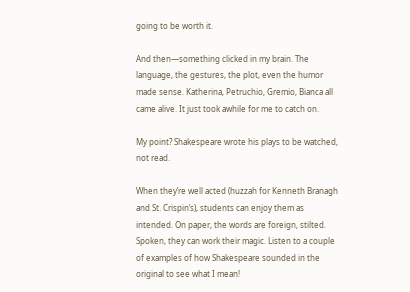going to be worth it.

And then—something clicked in my brain. The language, the gestures, the plot, even the humor made sense. Katherina, Petruchio, Gremio, Bianca all came alive. It just took awhile for me to catch on.

My point? Shakespeare wrote his plays to be watched, not read.

When they’re well acted (huzzah for Kenneth Branagh and St. Crispin’s), students can enjoy them as intended. On paper, the words are foreign, stilted. Spoken, they can work their magic. Listen to a couple of examples of how Shakespeare sounded in the original to see what I mean!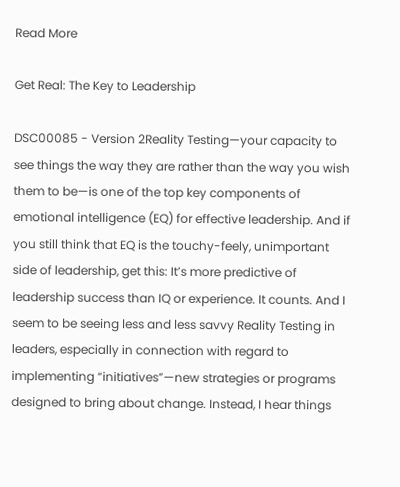Read More

Get Real: The Key to Leadership

DSC00085 - Version 2Reality Testing—your capacity to see things the way they are rather than the way you wish them to be—is one of the top key components of emotional intelligence (EQ) for effective leadership. And if you still think that EQ is the touchy-feely, unimportant side of leadership, get this: It’s more predictive of leadership success than IQ or experience. It counts. And I seem to be seeing less and less savvy Reality Testing in leaders, especially in connection with regard to implementing “initiatives”—new strategies or programs designed to bring about change. Instead, I hear things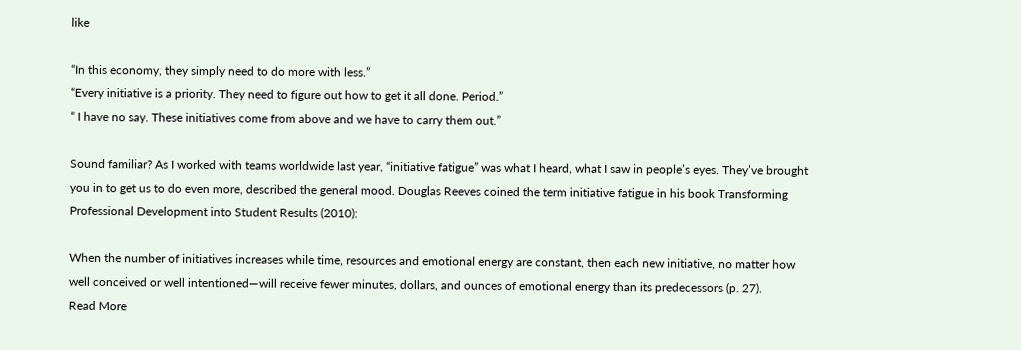like

“In this economy, they simply need to do more with less.”
“Every initiative is a priority. They need to figure out how to get it all done. Period.”
“ I have no say. These initiatives come from above and we have to carry them out.”

Sound familiar? As I worked with teams worldwide last year, “initiative fatigue” was what I heard, what I saw in people’s eyes. They’ve brought you in to get us to do even more, described the general mood. Douglas Reeves coined the term initiative fatigue in his book Transforming Professional Development into Student Results (2010):

When the number of initiatives increases while time, resources and emotional energy are constant, then each new initiative, no matter how well conceived or well intentioned—will receive fewer minutes, dollars, and ounces of emotional energy than its predecessors (p. 27).
Read More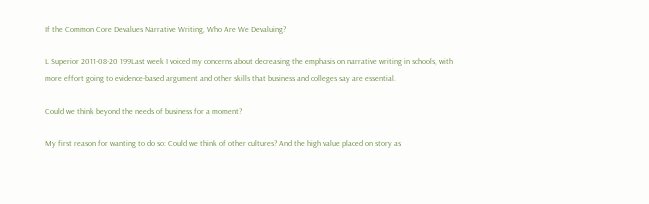If the Common Core Devalues Narrative Writing, Who Are We Devaluing?

L Superior 2011-08-20 199Last week I voiced my concerns about decreasing the emphasis on narrative writing in schools, with more effort going to evidence-based argument and other skills that business and colleges say are essential.

Could we think beyond the needs of business for a moment?

My first reason for wanting to do so: Could we think of other cultures? And the high value placed on story as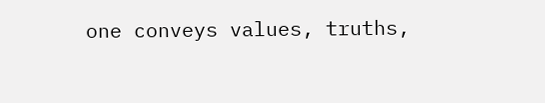one conveys values, truths,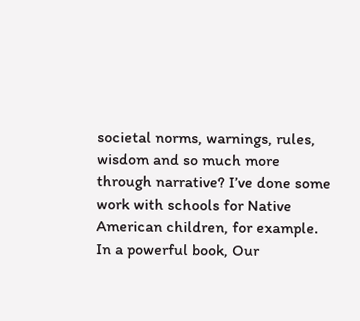societal norms, warnings, rules, wisdom and so much more through narrative? I’ve done some work with schools for Native American children, for example. In a powerful book, Our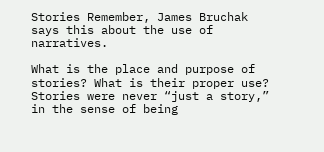Stories Remember, James Bruchak says this about the use of narratives.

What is the place and purpose of stories? What is their proper use? Stories were never “just a story,” in the sense of being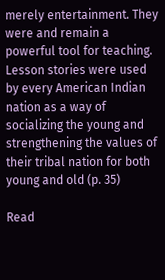merely entertainment. They were and remain a powerful tool for teaching. Lesson stories were used by every American Indian nation as a way of socializing the young and strengthening the values of their tribal nation for both young and old (p. 35)

Read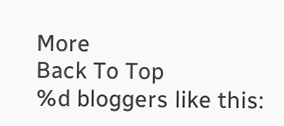More
Back To Top
%d bloggers like this: